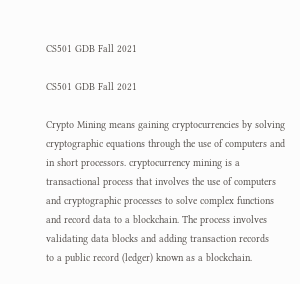CS501 GDB Fall 2021

CS501 GDB Fall 2021

Crypto Mining means gaining cryptocurrencies by solving
cryptographic equations through the use of computers and
in short processors. cryptocurrency mining is a
transactional process that involves the use of computers
and cryptographic processes to solve complex functions
and record data to a blockchain. The process involves
validating data blocks and adding transaction records
to a public record (ledger) known as a blockchain.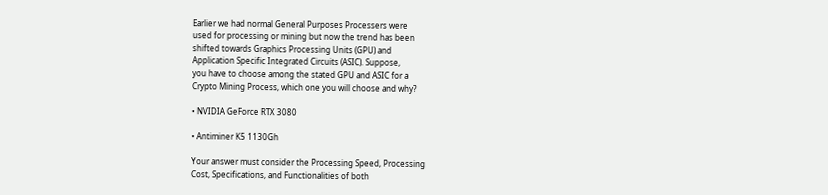Earlier we had normal General Purposes Processers were
used for processing or mining but now the trend has been
shifted towards Graphics Processing Units (GPU) and
Application Specific Integrated Circuits (ASIC). Suppose,
you have to choose among the stated GPU and ASIC for a
Crypto Mining Process, which one you will choose and why?

• NVIDIA GeForce RTX 3080

• Antiminer K5 1130Gh

Your answer must consider the Processing Speed, Processing
Cost, Specifications, and Functionalities of both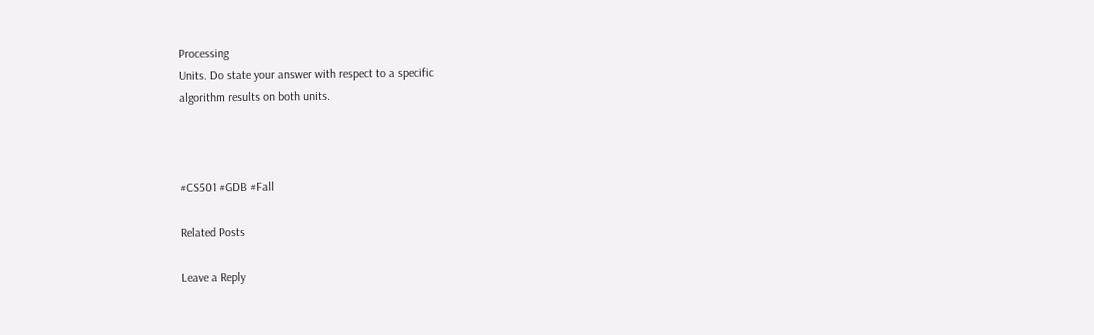Processing
Units. Do state your answer with respect to a specific
algorithm results on both units.



#CS501 #GDB #Fall

Related Posts

Leave a Reply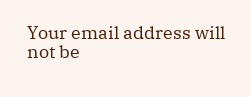Your email address will not be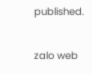published.

zalo web